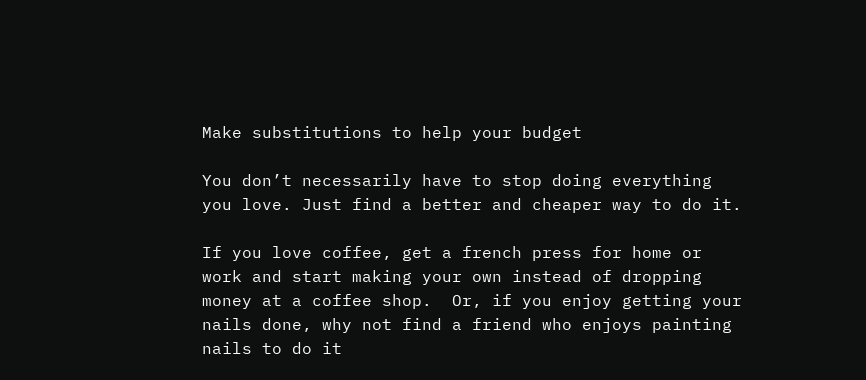Make substitutions to help your budget

You don’t necessarily have to stop doing everything you love. Just find a better and cheaper way to do it.

If you love coffee, get a french press for home or work and start making your own instead of dropping money at a coffee shop.  Or, if you enjoy getting your nails done, why not find a friend who enjoys painting nails to do it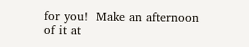for you!  Make an afternoon of it at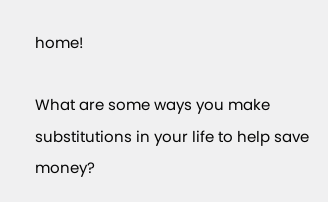home!

What are some ways you make substitutions in your life to help save money?